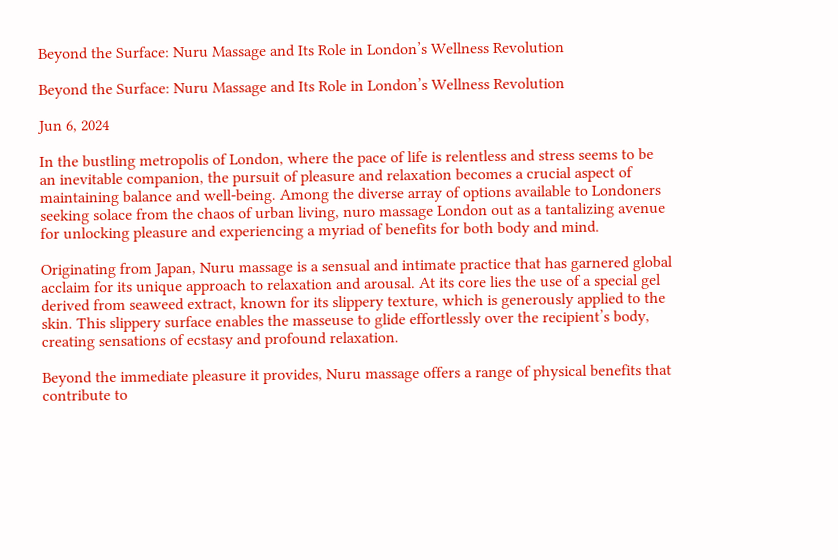Beyond the Surface: Nuru Massage and Its Role in London’s Wellness Revolution

Beyond the Surface: Nuru Massage and Its Role in London’s Wellness Revolution

Jun 6, 2024

In the bustling metropolis of London, where the pace of life is relentless and stress seems to be an inevitable companion, the pursuit of pleasure and relaxation becomes a crucial aspect of maintaining balance and well-being. Among the diverse array of options available to Londoners seeking solace from the chaos of urban living, nuro massage London out as a tantalizing avenue for unlocking pleasure and experiencing a myriad of benefits for both body and mind.

Originating from Japan, Nuru massage is a sensual and intimate practice that has garnered global acclaim for its unique approach to relaxation and arousal. At its core lies the use of a special gel derived from seaweed extract, known for its slippery texture, which is generously applied to the skin. This slippery surface enables the masseuse to glide effortlessly over the recipient’s body, creating sensations of ecstasy and profound relaxation.

Beyond the immediate pleasure it provides, Nuru massage offers a range of physical benefits that contribute to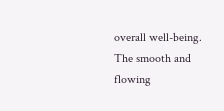overall well-being. The smooth and flowing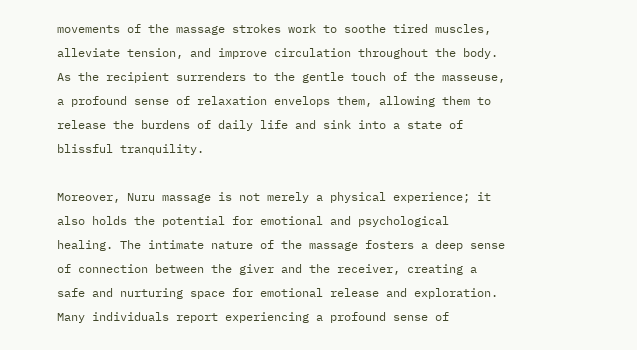movements of the massage strokes work to soothe tired muscles, alleviate tension, and improve circulation throughout the body. As the recipient surrenders to the gentle touch of the masseuse, a profound sense of relaxation envelops them, allowing them to release the burdens of daily life and sink into a state of blissful tranquility.

Moreover, Nuru massage is not merely a physical experience; it also holds the potential for emotional and psychological healing. The intimate nature of the massage fosters a deep sense of connection between the giver and the receiver, creating a safe and nurturing space for emotional release and exploration. Many individuals report experiencing a profound sense of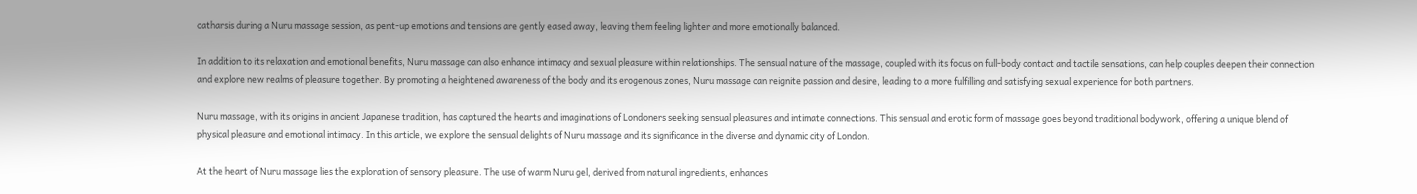catharsis during a Nuru massage session, as pent-up emotions and tensions are gently eased away, leaving them feeling lighter and more emotionally balanced.

In addition to its relaxation and emotional benefits, Nuru massage can also enhance intimacy and sexual pleasure within relationships. The sensual nature of the massage, coupled with its focus on full-body contact and tactile sensations, can help couples deepen their connection and explore new realms of pleasure together. By promoting a heightened awareness of the body and its erogenous zones, Nuru massage can reignite passion and desire, leading to a more fulfilling and satisfying sexual experience for both partners.

Nuru massage, with its origins in ancient Japanese tradition, has captured the hearts and imaginations of Londoners seeking sensual pleasures and intimate connections. This sensual and erotic form of massage goes beyond traditional bodywork, offering a unique blend of physical pleasure and emotional intimacy. In this article, we explore the sensual delights of Nuru massage and its significance in the diverse and dynamic city of London.

At the heart of Nuru massage lies the exploration of sensory pleasure. The use of warm Nuru gel, derived from natural ingredients, enhances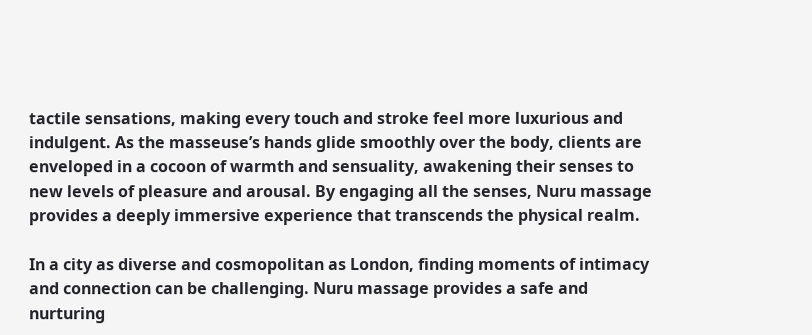tactile sensations, making every touch and stroke feel more luxurious and indulgent. As the masseuse’s hands glide smoothly over the body, clients are enveloped in a cocoon of warmth and sensuality, awakening their senses to new levels of pleasure and arousal. By engaging all the senses, Nuru massage provides a deeply immersive experience that transcends the physical realm.

In a city as diverse and cosmopolitan as London, finding moments of intimacy and connection can be challenging. Nuru massage provides a safe and nurturing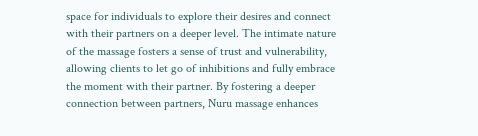space for individuals to explore their desires and connect with their partners on a deeper level. The intimate nature of the massage fosters a sense of trust and vulnerability, allowing clients to let go of inhibitions and fully embrace the moment with their partner. By fostering a deeper connection between partners, Nuru massage enhances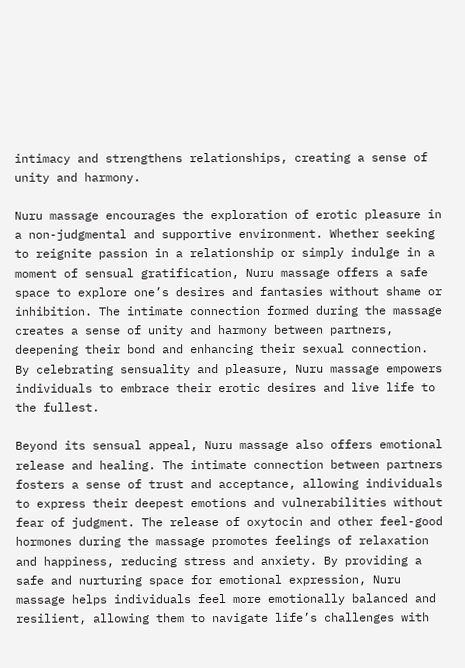intimacy and strengthens relationships, creating a sense of unity and harmony.

Nuru massage encourages the exploration of erotic pleasure in a non-judgmental and supportive environment. Whether seeking to reignite passion in a relationship or simply indulge in a moment of sensual gratification, Nuru massage offers a safe space to explore one’s desires and fantasies without shame or inhibition. The intimate connection formed during the massage creates a sense of unity and harmony between partners, deepening their bond and enhancing their sexual connection. By celebrating sensuality and pleasure, Nuru massage empowers individuals to embrace their erotic desires and live life to the fullest.

Beyond its sensual appeal, Nuru massage also offers emotional release and healing. The intimate connection between partners fosters a sense of trust and acceptance, allowing individuals to express their deepest emotions and vulnerabilities without fear of judgment. The release of oxytocin and other feel-good hormones during the massage promotes feelings of relaxation and happiness, reducing stress and anxiety. By providing a safe and nurturing space for emotional expression, Nuru massage helps individuals feel more emotionally balanced and resilient, allowing them to navigate life’s challenges with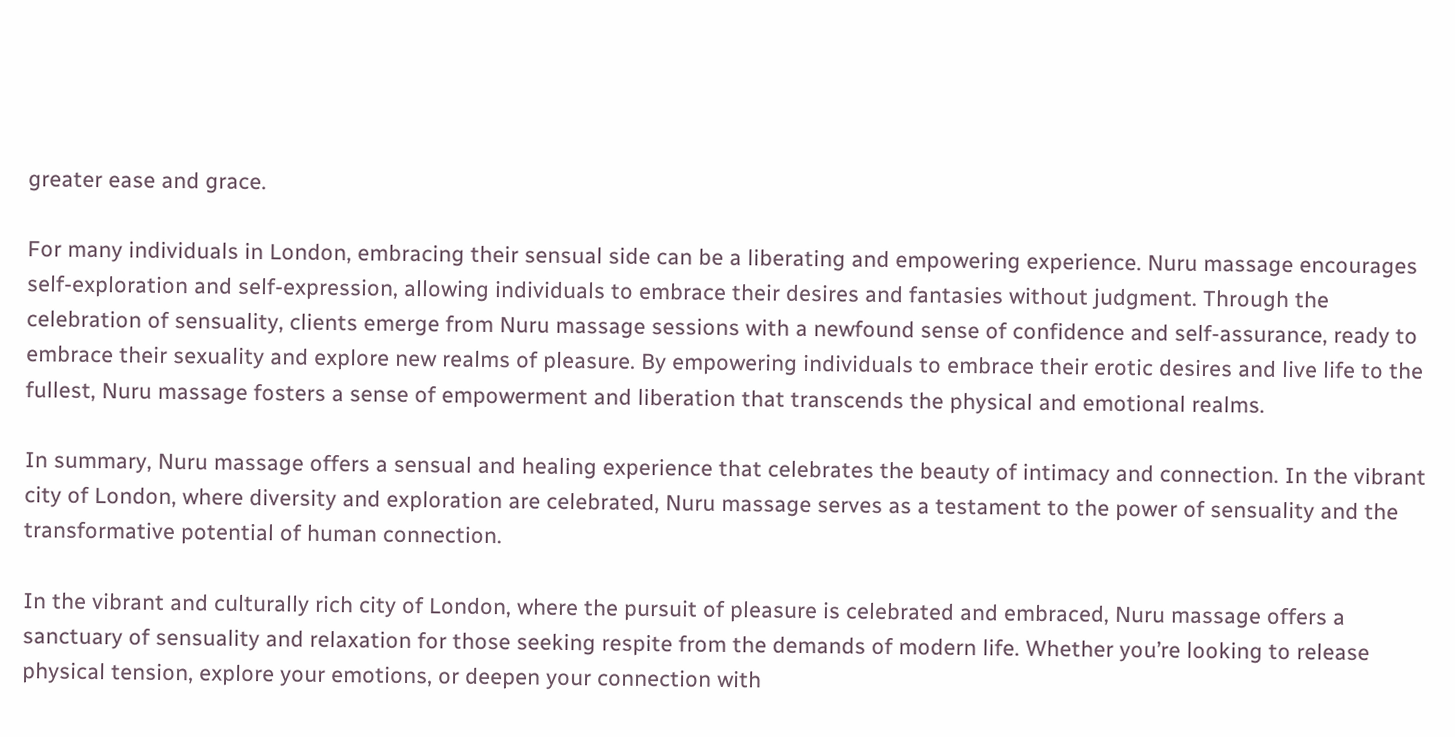greater ease and grace.

For many individuals in London, embracing their sensual side can be a liberating and empowering experience. Nuru massage encourages self-exploration and self-expression, allowing individuals to embrace their desires and fantasies without judgment. Through the celebration of sensuality, clients emerge from Nuru massage sessions with a newfound sense of confidence and self-assurance, ready to embrace their sexuality and explore new realms of pleasure. By empowering individuals to embrace their erotic desires and live life to the fullest, Nuru massage fosters a sense of empowerment and liberation that transcends the physical and emotional realms.

In summary, Nuru massage offers a sensual and healing experience that celebrates the beauty of intimacy and connection. In the vibrant city of London, where diversity and exploration are celebrated, Nuru massage serves as a testament to the power of sensuality and the transformative potential of human connection.

In the vibrant and culturally rich city of London, where the pursuit of pleasure is celebrated and embraced, Nuru massage offers a sanctuary of sensuality and relaxation for those seeking respite from the demands of modern life. Whether you’re looking to release physical tension, explore your emotions, or deepen your connection with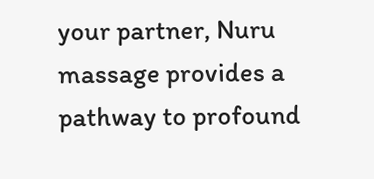your partner, Nuru massage provides a pathway to profound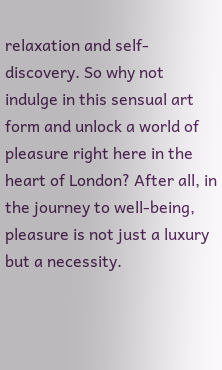relaxation and self-discovery. So why not indulge in this sensual art form and unlock a world of pleasure right here in the heart of London? After all, in the journey to well-being, pleasure is not just a luxury but a necessity.